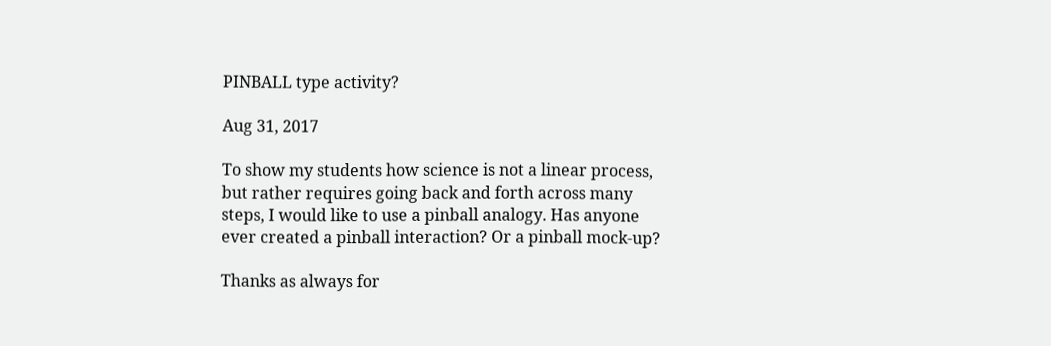PINBALL type activity?

Aug 31, 2017

To show my students how science is not a linear process, but rather requires going back and forth across many steps, I would like to use a pinball analogy. Has anyone ever created a pinball interaction? Or a pinball mock-up?

Thanks as always for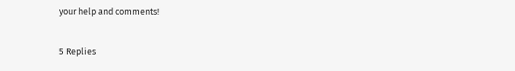your help and comments!

5 Replies